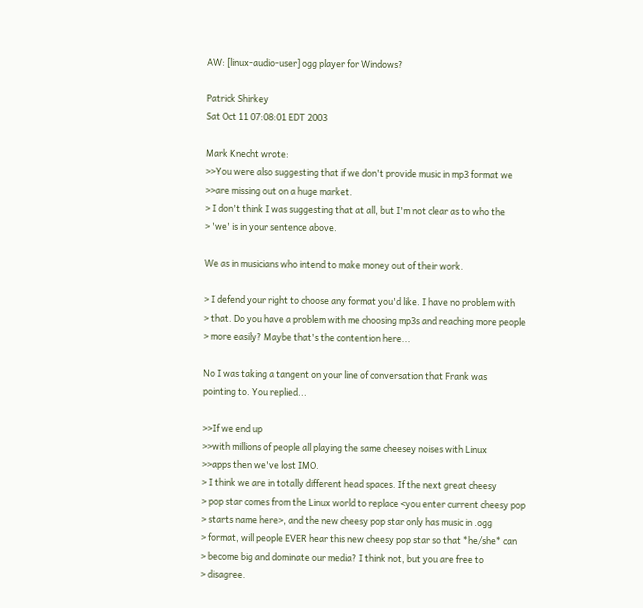AW: [linux-audio-user] ogg player for Windows?

Patrick Shirkey
Sat Oct 11 07:08:01 EDT 2003

Mark Knecht wrote:
>>You were also suggesting that if we don't provide music in mp3 format we
>>are missing out on a huge market.
> I don't think I was suggesting that at all, but I'm not clear as to who the
> 'we' is in your sentence above.

We as in musicians who intend to make money out of their work.

> I defend your right to choose any format you'd like. I have no problem with
> that. Do you have a problem with me choosing mp3s and reaching more people
> more easily? Maybe that's the contention here...

No I was taking a tangent on your line of conversation that Frank was
pointing to. You replied...

>>If we end up
>>with millions of people all playing the same cheesey noises with Linux
>>apps then we've lost IMO.
> I think we are in totally different head spaces. If the next great cheesy
> pop star comes from the Linux world to replace <you enter current cheesy pop
> starts name here>, and the new cheesy pop star only has music in .ogg
> format, will people EVER hear this new cheesy pop star so that *he/she* can
> become big and dominate our media? I think not, but you are free to
> disagree.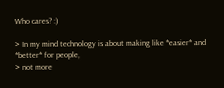Who cares? :)

> In my mind technology is about making like *easier* and *better* for people,
> not more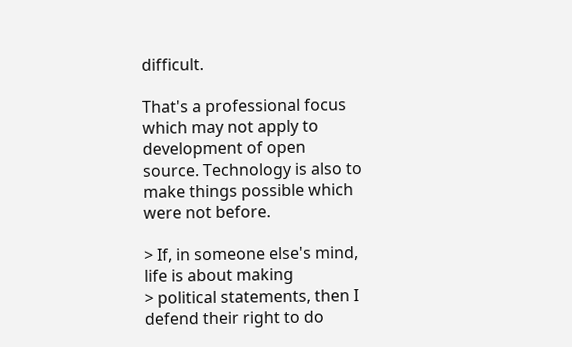difficult.

That's a professional focus which may not apply to development of open
source. Technology is also to make things possible which were not before.

> If, in someone else's mind, life is about making
> political statements, then I defend their right to do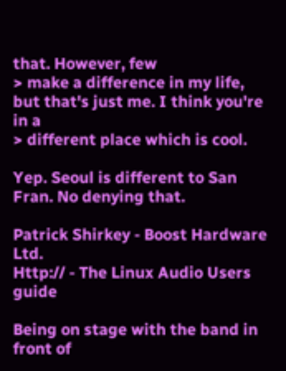that. However, few
> make a difference in my life, but that's just me. I think you're in a
> different place which is cool.

Yep. Seoul is different to San Fran. No denying that.

Patrick Shirkey - Boost Hardware Ltd.
Http:// - The Linux Audio Users guide

Being on stage with the band in front of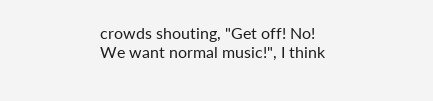crowds shouting, "Get off! No!
We want normal music!", I think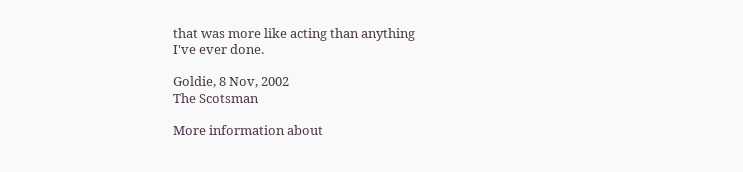that was more like acting than anything
I've ever done.

Goldie, 8 Nov, 2002
The Scotsman

More information about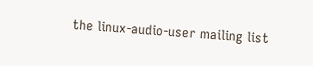the linux-audio-user mailing list